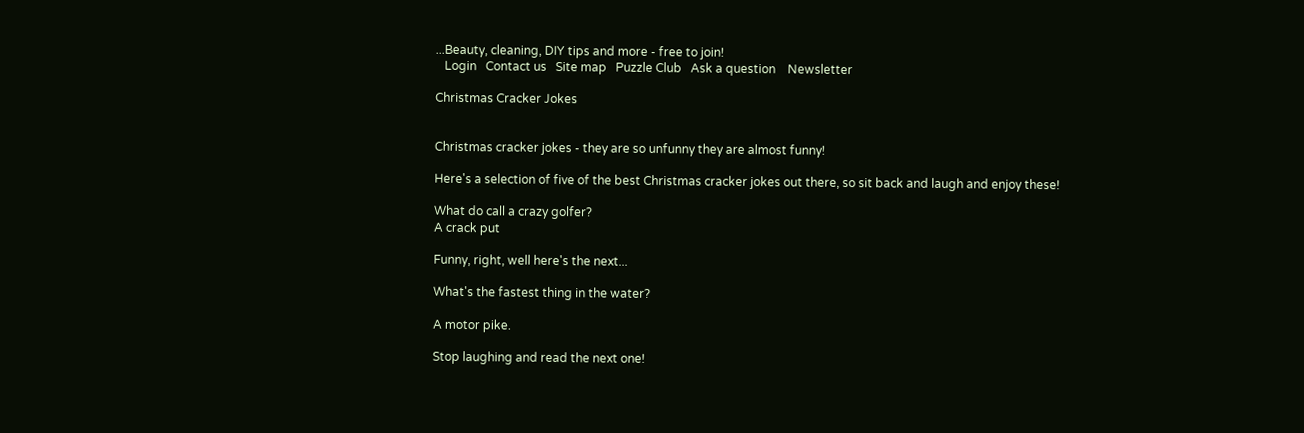...Beauty, cleaning, DIY tips and more - free to join!
   Login   Contact us   Site map   Puzzle Club   Ask a question    Newsletter

Christmas Cracker Jokes


Christmas cracker jokes - they are so unfunny they are almost funny!

Here's a selection of five of the best Christmas cracker jokes out there, so sit back and laugh and enjoy these!

What do call a crazy golfer?
A crack put

Funny, right, well here's the next...

What's the fastest thing in the water?

A motor pike.

Stop laughing and read the next one!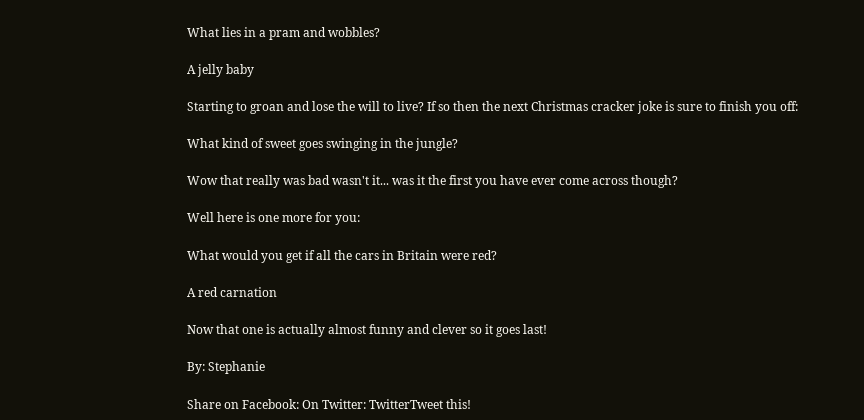What lies in a pram and wobbles?

A jelly baby

Starting to groan and lose the will to live? If so then the next Christmas cracker joke is sure to finish you off:

What kind of sweet goes swinging in the jungle?

Wow that really was bad wasn't it... was it the first you have ever come across though?

Well here is one more for you:

What would you get if all the cars in Britain were red?

A red carnation

Now that one is actually almost funny and clever so it goes last!

By: Stephanie

Share on Facebook: On Twitter: TwitterTweet this!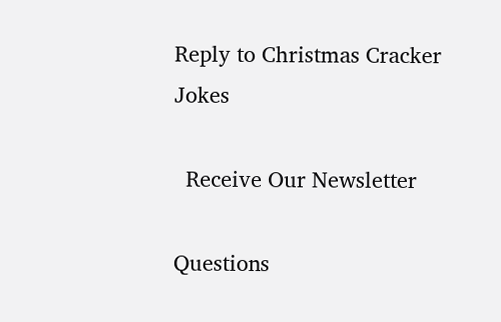Reply to Christmas Cracker Jokes

  Receive Our Newsletter

Questions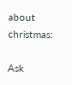about christmas:

Ask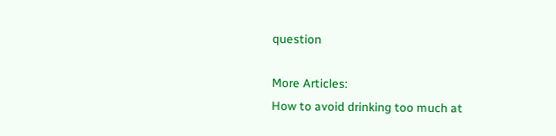question

More Articles:
How to avoid drinking too much at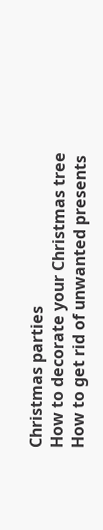Christmas parties
How to decorate your Christmas tree
How to get rid of unwanted presents